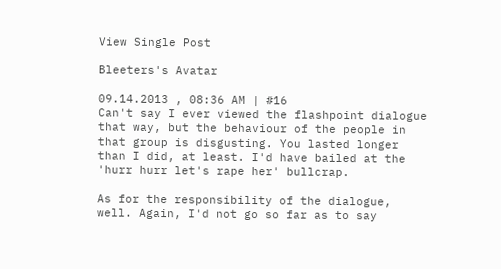View Single Post

Bleeters's Avatar

09.14.2013 , 08:36 AM | #16
Can't say I ever viewed the flashpoint dialogue that way, but the behaviour of the people in that group is disgusting. You lasted longer than I did, at least. I'd have bailed at the 'hurr hurr let's rape her' bullcrap.

As for the responsibility of the dialogue, well. Again, I'd not go so far as to say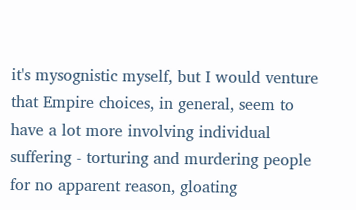it's mysognistic myself, but I would venture that Empire choices, in general, seem to have a lot more involving individual suffering - torturing and murdering people for no apparent reason, gloating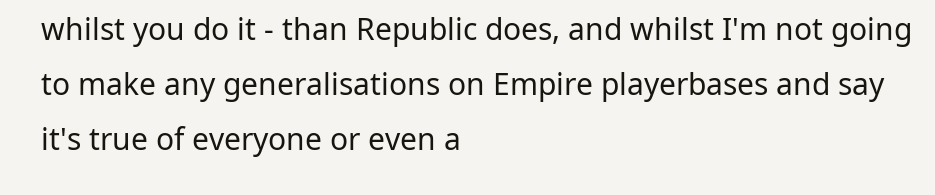whilst you do it - than Republic does, and whilst I'm not going to make any generalisations on Empire playerbases and say it's true of everyone or even a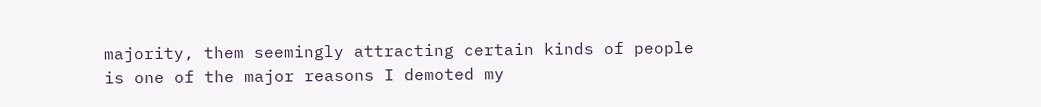majority, them seemingly attracting certain kinds of people is one of the major reasons I demoted my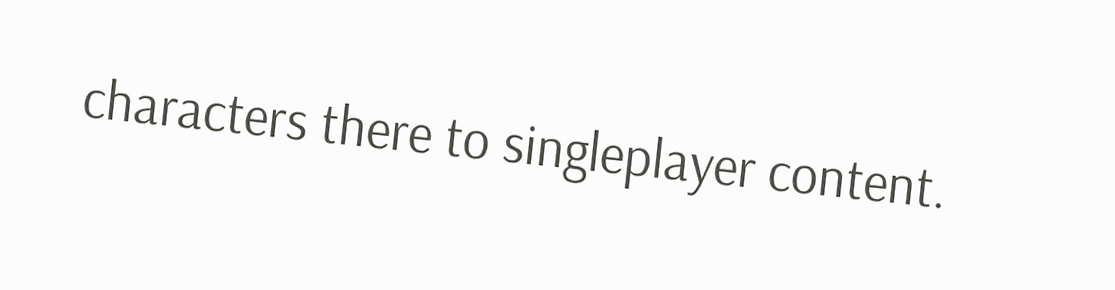characters there to singleplayer content.